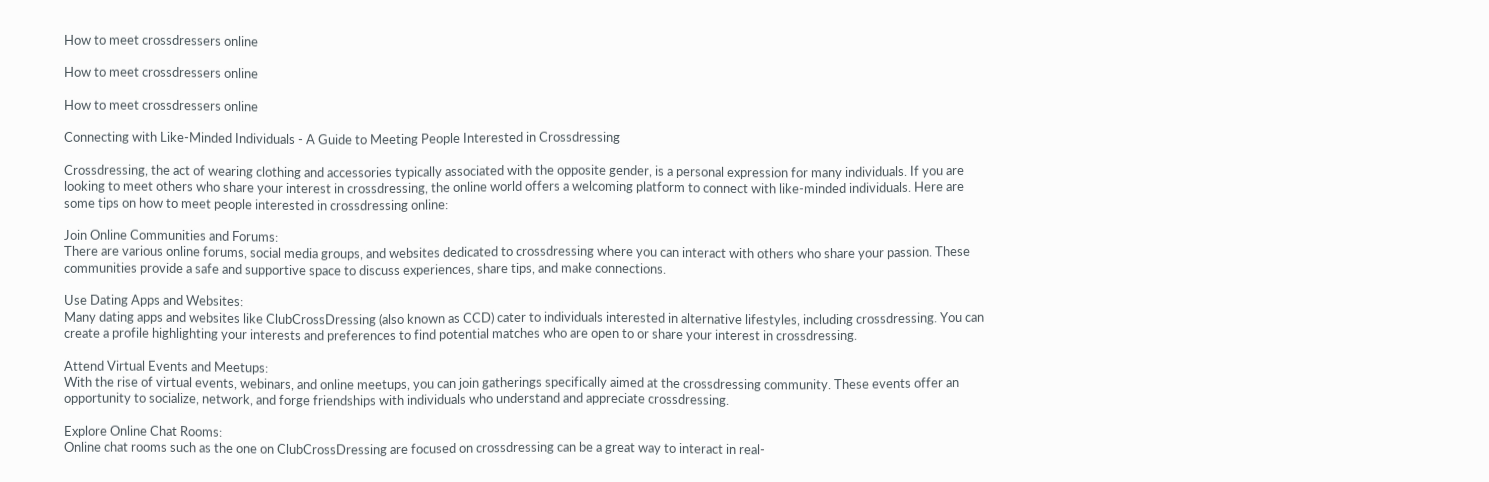How to meet crossdressers online

How to meet crossdressers online

How to meet crossdressers online

Connecting with Like-Minded Individuals - A Guide to Meeting People Interested in Crossdressing

Crossdressing, the act of wearing clothing and accessories typically associated with the opposite gender, is a personal expression for many individuals. If you are looking to meet others who share your interest in crossdressing, the online world offers a welcoming platform to connect with like-minded individuals. Here are some tips on how to meet people interested in crossdressing online:

Join Online Communities and Forums:
There are various online forums, social media groups, and websites dedicated to crossdressing where you can interact with others who share your passion. These communities provide a safe and supportive space to discuss experiences, share tips, and make connections.

Use Dating Apps and Websites:
Many dating apps and websites like ClubCrossDressing (also known as CCD) cater to individuals interested in alternative lifestyles, including crossdressing. You can create a profile highlighting your interests and preferences to find potential matches who are open to or share your interest in crossdressing.

Attend Virtual Events and Meetups:
With the rise of virtual events, webinars, and online meetups, you can join gatherings specifically aimed at the crossdressing community. These events offer an opportunity to socialize, network, and forge friendships with individuals who understand and appreciate crossdressing.

Explore Online Chat Rooms:
Online chat rooms such as the one on ClubCrossDressing are focused on crossdressing can be a great way to interact in real-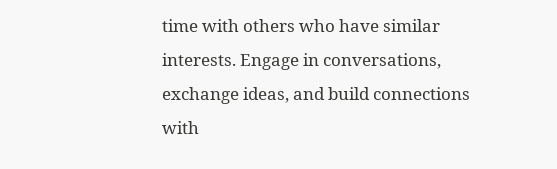time with others who have similar interests. Engage in conversations, exchange ideas, and build connections with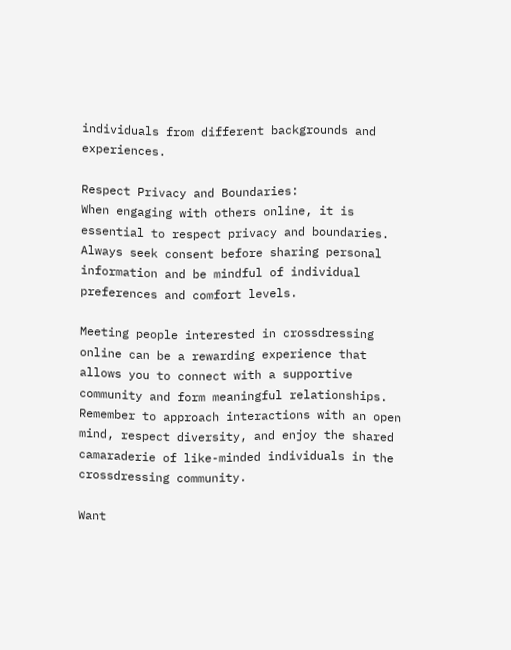individuals from different backgrounds and experiences.

Respect Privacy and Boundaries:
When engaging with others online, it is essential to respect privacy and boundaries. Always seek consent before sharing personal information and be mindful of individual preferences and comfort levels.

Meeting people interested in crossdressing online can be a rewarding experience that allows you to connect with a supportive community and form meaningful relationships. Remember to approach interactions with an open mind, respect diversity, and enjoy the shared camaraderie of like-minded individuals in the crossdressing community.

Want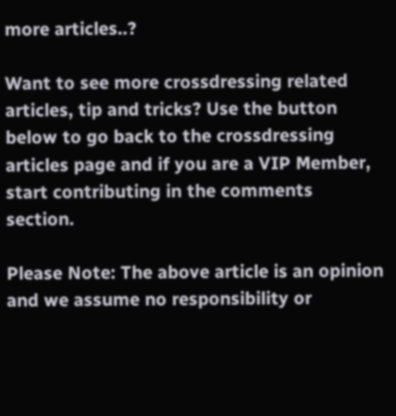more articles..?

Want to see more crossdressing related articles, tip and tricks? Use the button below to go back to the crossdressing articles page and if you are a VIP Member, start contributing in the comments section.

Please Note: The above article is an opinion and we assume no responsibility or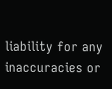liability for any inaccuracies or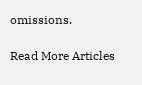omissions.

Read More Articles